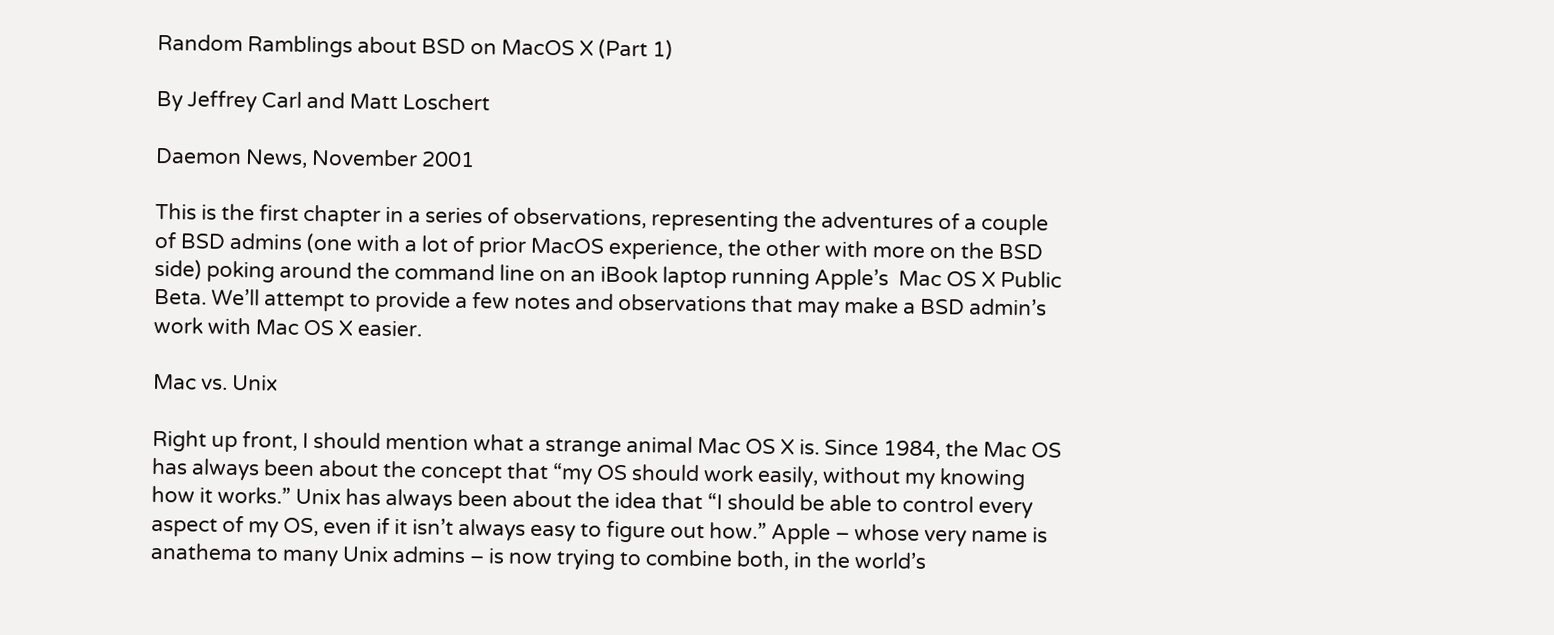Random Ramblings about BSD on MacOS X (Part 1)

By Jeffrey Carl and Matt Loschert

Daemon News, November 2001

This is the first chapter in a series of observations, representing the adventures of a couple of BSD admins (one with a lot of prior MacOS experience, the other with more on the BSD side) poking around the command line on an iBook laptop running Apple’s  Mac OS X Public Beta. We’ll attempt to provide a few notes and observations that may make a BSD admin’s work with Mac OS X easier.

Mac vs. Unix

Right up front, I should mention what a strange animal Mac OS X is. Since 1984, the Mac OS has always been about the concept that “my OS should work easily, without my knowing how it works.” Unix has always been about the idea that “I should be able to control every aspect of my OS, even if it isn’t always easy to figure out how.” Apple – whose very name is anathema to many Unix admins – is now trying to combine both, in the world’s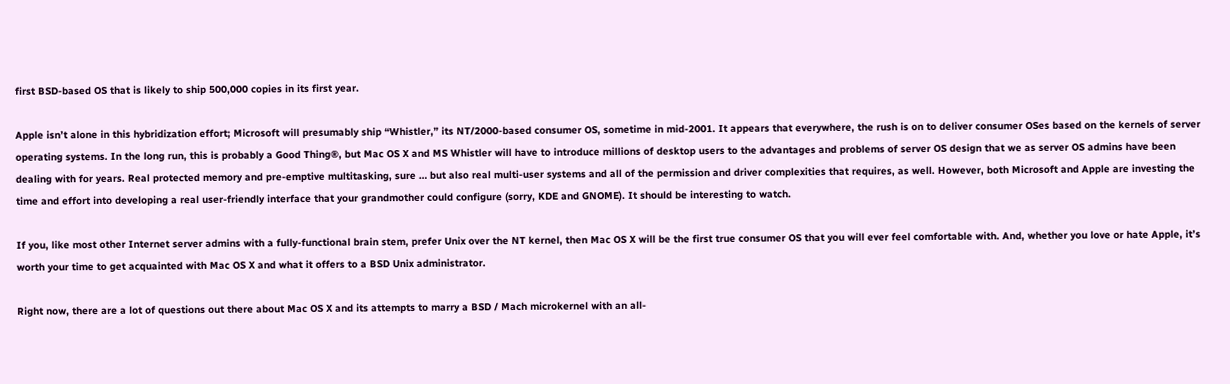first BSD-based OS that is likely to ship 500,000 copies in its first year.

Apple isn’t alone in this hybridization effort; Microsoft will presumably ship “Whistler,” its NT/2000-based consumer OS, sometime in mid-2001. It appears that everywhere, the rush is on to deliver consumer OSes based on the kernels of server operating systems. In the long run, this is probably a Good Thing®, but Mac OS X and MS Whistler will have to introduce millions of desktop users to the advantages and problems of server OS design that we as server OS admins have been dealing with for years. Real protected memory and pre-emptive multitasking, sure … but also real multi-user systems and all of the permission and driver complexities that requires, as well. However, both Microsoft and Apple are investing the time and effort into developing a real user-friendly interface that your grandmother could configure (sorry, KDE and GNOME). It should be interesting to watch.

If you, like most other Internet server admins with a fully-functional brain stem, prefer Unix over the NT kernel, then Mac OS X will be the first true consumer OS that you will ever feel comfortable with. And, whether you love or hate Apple, it’s worth your time to get acquainted with Mac OS X and what it offers to a BSD Unix administrator.

Right now, there are a lot of questions out there about Mac OS X and its attempts to marry a BSD / Mach microkernel with an all-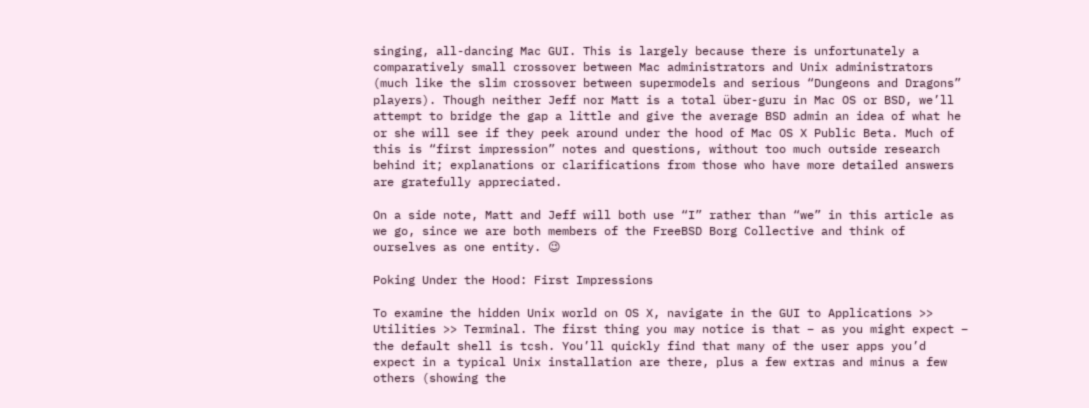singing, all-dancing Mac GUI. This is largely because there is unfortunately a comparatively small crossover between Mac administrators and Unix administrators (much like the slim crossover between supermodels and serious “Dungeons and Dragons” players). Though neither Jeff nor Matt is a total über-guru in Mac OS or BSD, we’ll attempt to bridge the gap a little and give the average BSD admin an idea of what he or she will see if they peek around under the hood of Mac OS X Public Beta. Much of this is “first impression” notes and questions, without too much outside research behind it; explanations or clarifications from those who have more detailed answers are gratefully appreciated.

On a side note, Matt and Jeff will both use “I” rather than “we” in this article as we go, since we are both members of the FreeBSD Borg Collective and think of ourselves as one entity. 😉

Poking Under the Hood: First Impressions

To examine the hidden Unix world on OS X, navigate in the GUI to Applications >> Utilities >> Terminal. The first thing you may notice is that – as you might expect – the default shell is tcsh. You’ll quickly find that many of the user apps you’d expect in a typical Unix installation are there, plus a few extras and minus a few others (showing the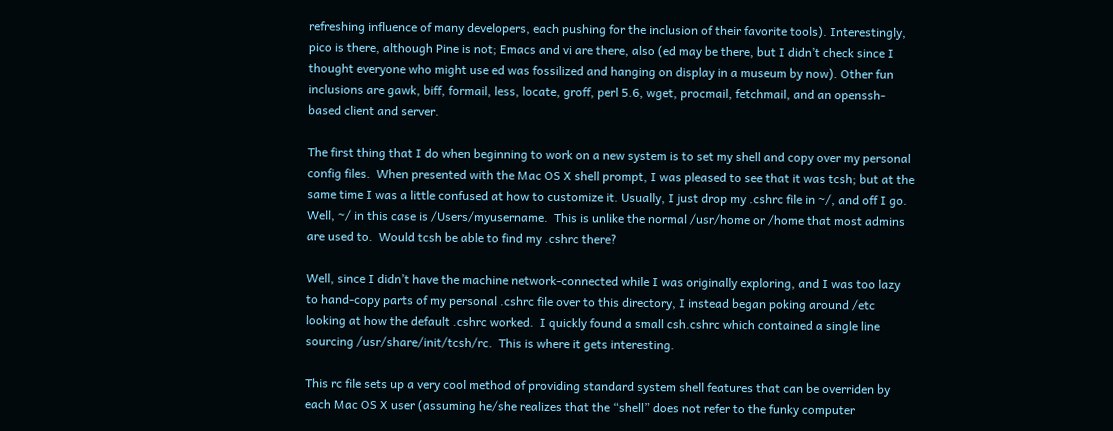refreshing influence of many developers, each pushing for the inclusion of their favorite tools). Interestingly, pico is there, although Pine is not; Emacs and vi are there, also (ed may be there, but I didn’t check since I thought everyone who might use ed was fossilized and hanging on display in a museum by now). Other fun inclusions are gawk, biff, formail, less, locate, groff, perl 5.6, wget, procmail, fetchmail, and an openssh-based client and server.

The first thing that I do when beginning to work on a new system is to set my shell and copy over my personal config files.  When presented with the Mac OS X shell prompt, I was pleased to see that it was tcsh; but at the same time I was a little confused at how to customize it. Usually, I just drop my .cshrc file in ~/, and off I go. Well, ~/ in this case is /Users/myusername.  This is unlike the normal /usr/home or /home that most admins are used to.  Would tcsh be able to find my .cshrc there?

Well, since I didn’t have the machine network-connected while I was originally exploring, and I was too lazy to hand-copy parts of my personal .cshrc file over to this directory, I instead began poking around /etc looking at how the default .cshrc worked.  I quickly found a small csh.cshrc which contained a single line sourcing /usr/share/init/tcsh/rc.  This is where it gets interesting.

This rc file sets up a very cool method of providing standard system shell features that can be overriden by each Mac OS X user (assuming he/she realizes that the “shell” does not refer to the funky computer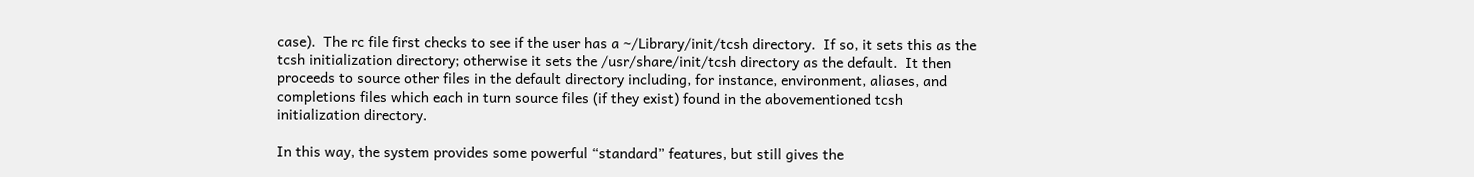case).  The rc file first checks to see if the user has a ~/Library/init/tcsh directory.  If so, it sets this as the tcsh initialization directory; otherwise it sets the /usr/share/init/tcsh directory as the default.  It then proceeds to source other files in the default directory including, for instance, environment, aliases, and completions files which each in turn source files (if they exist) found in the abovementioned tcsh initialization directory.

In this way, the system provides some powerful “standard” features, but still gives the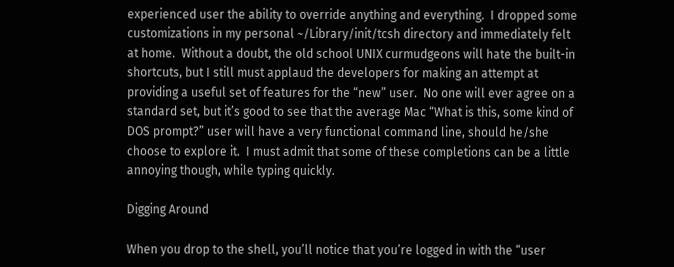experienced user the ability to override anything and everything.  I dropped some customizations in my personal ~/Library/init/tcsh directory and immediately felt at home.  Without a doubt, the old school UNIX curmudgeons will hate the built-in shortcuts, but I still must applaud the developers for making an attempt at providing a useful set of features for the “new” user.  No one will ever agree on a standard set, but it’s good to see that the average Mac “What is this, some kind of DOS prompt?” user will have a very functional command line, should he/she choose to explore it.  I must admit that some of these completions can be a little annoying though, while typing quickly.

Digging Around

When you drop to the shell, you’ll notice that you’re logged in with the “user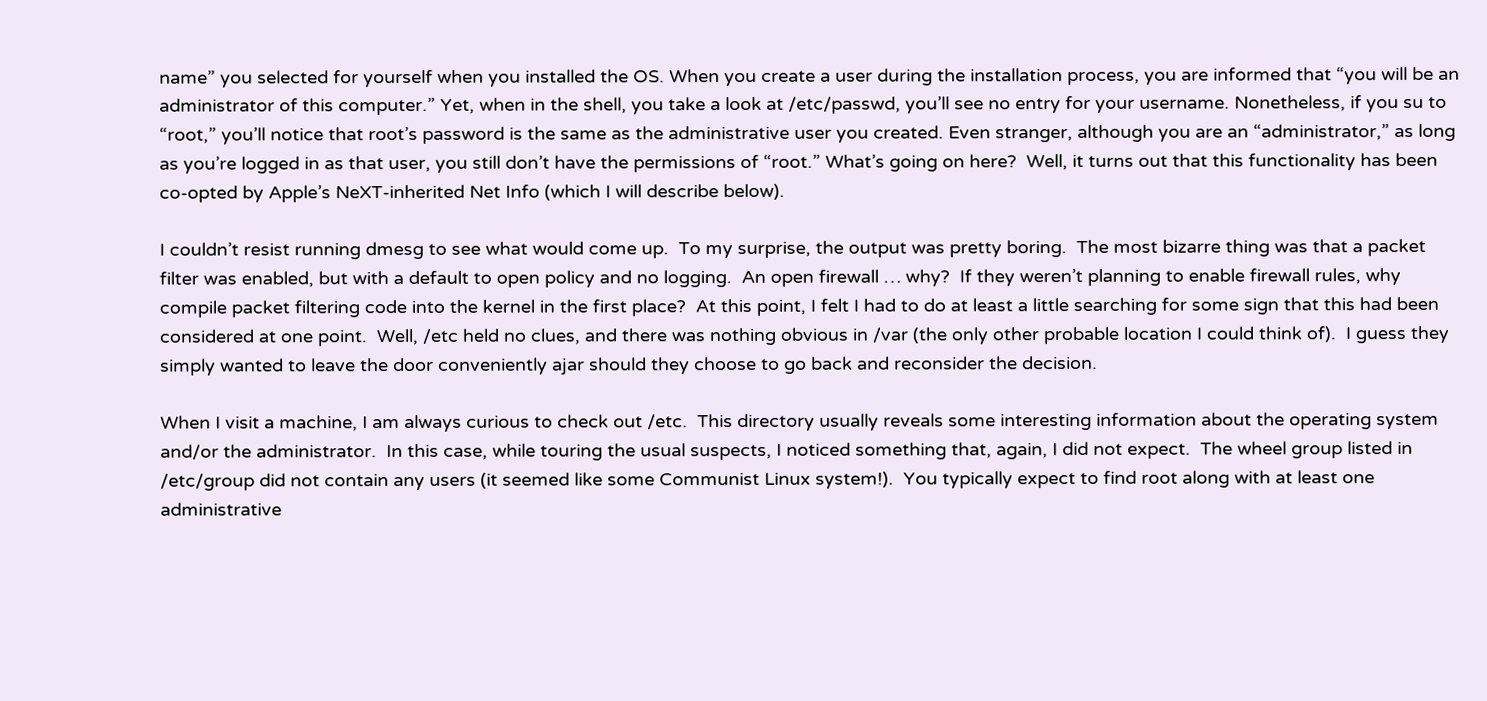name” you selected for yourself when you installed the OS. When you create a user during the installation process, you are informed that “you will be an administrator of this computer.” Yet, when in the shell, you take a look at /etc/passwd, you’ll see no entry for your username. Nonetheless, if you su to “root,” you’ll notice that root’s password is the same as the administrative user you created. Even stranger, although you are an “administrator,” as long as you’re logged in as that user, you still don’t have the permissions of “root.” What’s going on here?  Well, it turns out that this functionality has been co-opted by Apple’s NeXT-inherited Net Info (which I will describe below).

I couldn’t resist running dmesg to see what would come up.  To my surprise, the output was pretty boring.  The most bizarre thing was that a packet filter was enabled, but with a default to open policy and no logging.  An open firewall … why?  If they weren’t planning to enable firewall rules, why compile packet filtering code into the kernel in the first place?  At this point, I felt I had to do at least a little searching for some sign that this had been considered at one point.  Well, /etc held no clues, and there was nothing obvious in /var (the only other probable location I could think of).  I guess they simply wanted to leave the door conveniently ajar should they choose to go back and reconsider the decision.

When I visit a machine, I am always curious to check out /etc.  This directory usually reveals some interesting information about the operating system and/or the administrator.  In this case, while touring the usual suspects, I noticed something that, again, I did not expect.  The wheel group listed in /etc/group did not contain any users (it seemed like some Communist Linux system!).  You typically expect to find root along with at least one administrative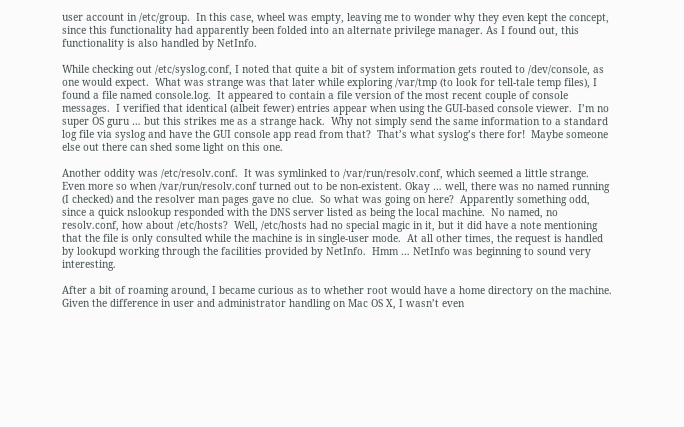user account in /etc/group.  In this case, wheel was empty, leaving me to wonder why they even kept the concept, since this functionality had apparently been folded into an alternate privilege manager. As I found out, this functionality is also handled by NetInfo.

While checking out /etc/syslog.conf, I noted that quite a bit of system information gets routed to /dev/console, as one would expect.  What was strange was that later while exploring /var/tmp (to look for tell-tale temp files), I found a file named console.log.  It appeared to contain a file version of the most recent couple of console messages.  I verified that identical (albeit fewer) entries appear when using the GUI-based console viewer.  I’m no super OS guru … but this strikes me as a strange hack.  Why not simply send the same information to a standard log file via syslog and have the GUI console app read from that?  That’s what syslog’s there for!  Maybe someone else out there can shed some light on this one.

Another oddity was /etc/resolv.conf.  It was symlinked to /var/run/resolv.conf, which seemed a little strange.  Even more so when /var/run/resolv.conf turned out to be non-existent. Okay … well, there was no named running (I checked) and the resolver man pages gave no clue.  So what was going on here?  Apparently something odd, since a quick nslookup responded with the DNS server listed as being the local machine.  No named, no resolv.conf, how about /etc/hosts?  Well, /etc/hosts had no special magic in it, but it did have a note mentioning that the file is only consulted while the machine is in single-user mode.  At all other times, the request is handled by lookupd working through the facilities provided by NetInfo.  Hmm … NetInfo was beginning to sound very interesting.

After a bit of roaming around, I became curious as to whether root would have a home directory on the machine.  Given the difference in user and administrator handling on Mac OS X, I wasn’t even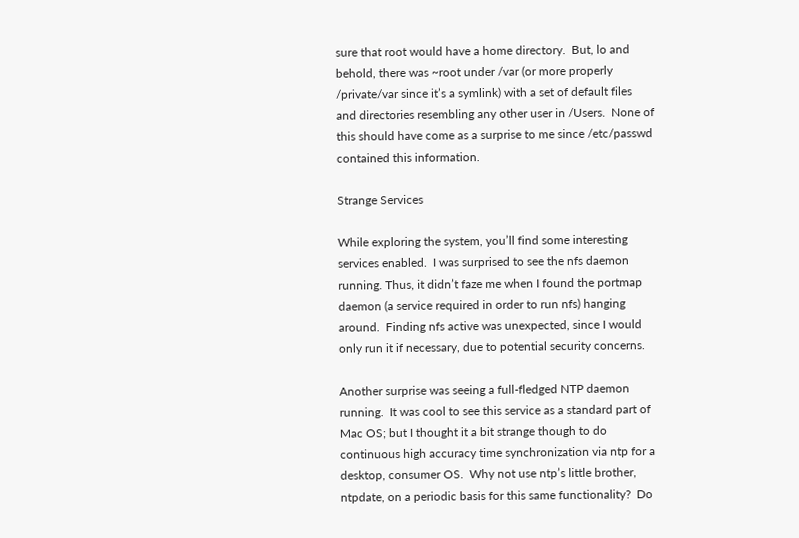sure that root would have a home directory.  But, lo and behold, there was ~root under /var (or more properly /private/var since it’s a symlink) with a set of default files and directories resembling any other user in /Users.  None of this should have come as a surprise to me since /etc/passwd contained this information.

Strange Services

While exploring the system, you’ll find some interesting services enabled.  I was surprised to see the nfs daemon running. Thus, it didn’t faze me when I found the portmap daemon (a service required in order to run nfs) hanging around.  Finding nfs active was unexpected, since I would only run it if necessary, due to potential security concerns.

Another surprise was seeing a full-fledged NTP daemon running.  It was cool to see this service as a standard part of Mac OS; but I thought it a bit strange though to do continuous high accuracy time synchronization via ntp for a desktop, consumer OS.  Why not use ntp’s little brother, ntpdate, on a periodic basis for this same functionality?  Do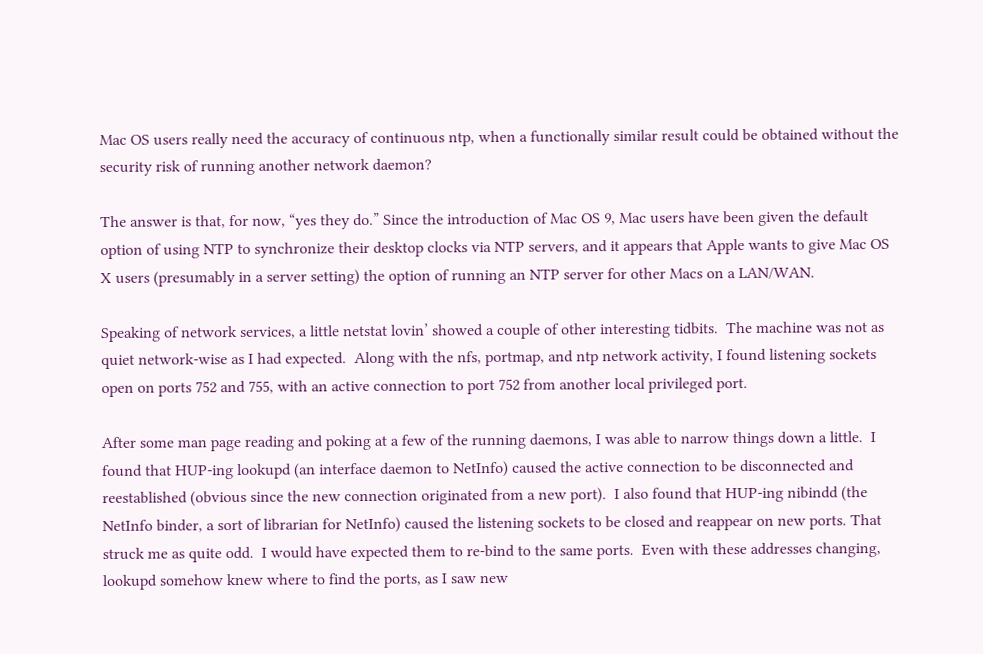Mac OS users really need the accuracy of continuous ntp, when a functionally similar result could be obtained without the security risk of running another network daemon?

The answer is that, for now, “yes they do.” Since the introduction of Mac OS 9, Mac users have been given the default option of using NTP to synchronize their desktop clocks via NTP servers, and it appears that Apple wants to give Mac OS X users (presumably in a server setting) the option of running an NTP server for other Macs on a LAN/WAN.

Speaking of network services, a little netstat lovin’ showed a couple of other interesting tidbits.  The machine was not as quiet network-wise as I had expected.  Along with the nfs, portmap, and ntp network activity, I found listening sockets open on ports 752 and 755, with an active connection to port 752 from another local privileged port.

After some man page reading and poking at a few of the running daemons, I was able to narrow things down a little.  I found that HUP-ing lookupd (an interface daemon to NetInfo) caused the active connection to be disconnected and reestablished (obvious since the new connection originated from a new port).  I also found that HUP-ing nibindd (the NetInfo binder, a sort of librarian for NetInfo) caused the listening sockets to be closed and reappear on new ports. That struck me as quite odd.  I would have expected them to re-bind to the same ports.  Even with these addresses changing, lookupd somehow knew where to find the ports, as I saw new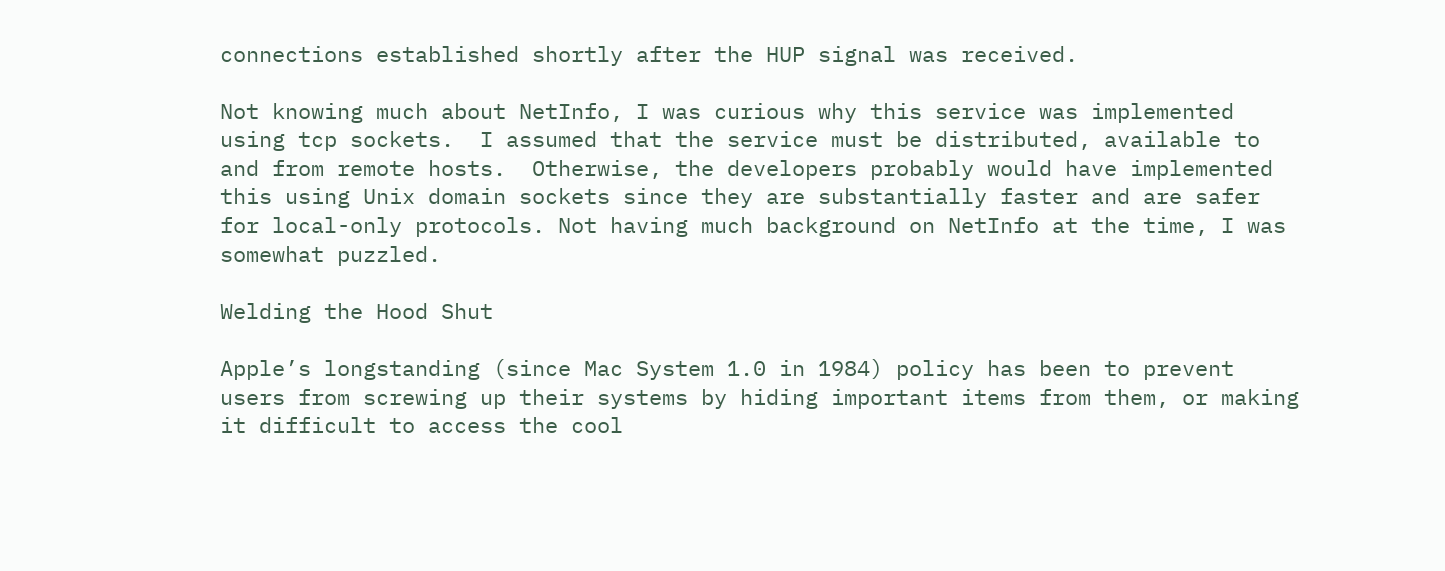connections established shortly after the HUP signal was received.

Not knowing much about NetInfo, I was curious why this service was implemented using tcp sockets.  I assumed that the service must be distributed, available to and from remote hosts.  Otherwise, the developers probably would have implemented this using Unix domain sockets since they are substantially faster and are safer for local-only protocols. Not having much background on NetInfo at the time, I was somewhat puzzled.

Welding the Hood Shut

Apple’s longstanding (since Mac System 1.0 in 1984) policy has been to prevent users from screwing up their systems by hiding important items from them, or making it difficult to access the cool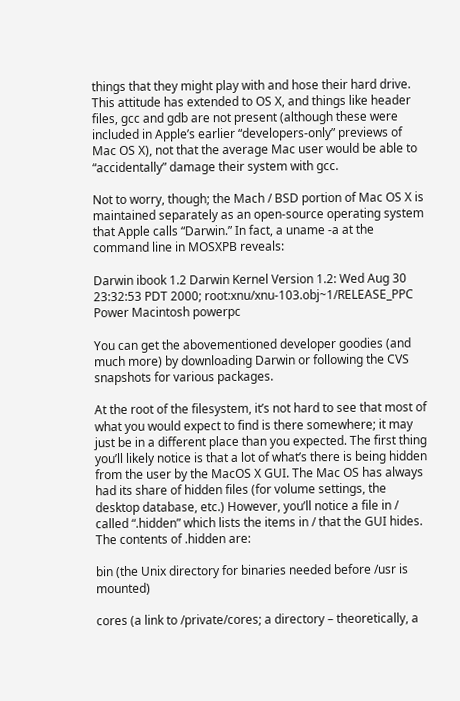things that they might play with and hose their hard drive. This attitude has extended to OS X, and things like header files, gcc and gdb are not present (although these were included in Apple’s earlier “developers-only” previews of Mac OS X), not that the average Mac user would be able to “accidentally” damage their system with gcc.

Not to worry, though; the Mach / BSD portion of Mac OS X is maintained separately as an open-source operating system that Apple calls “Darwin.” In fact, a uname -a at the command line in MOSXPB reveals:

Darwin ibook 1.2 Darwin Kernel Version 1.2: Wed Aug 30 23:32:53 PDT 2000; root:xnu/xnu-103.obj~1/RELEASE_PPC  Power Macintosh powerpc

You can get the abovementioned developer goodies (and much more) by downloading Darwin or following the CVS snapshots for various packages.

At the root of the filesystem, it’s not hard to see that most of what you would expect to find is there somewhere; it may just be in a different place than you expected. The first thing you’ll likely notice is that a lot of what’s there is being hidden from the user by the MacOS X GUI. The Mac OS has always had its share of hidden files (for volume settings, the desktop database, etc.) However, you’ll notice a file in / called “.hidden” which lists the items in / that the GUI hides. The contents of .hidden are:

bin (the Unix directory for binaries needed before /usr is mounted)

cores (a link to /private/cores; a directory – theoretically, a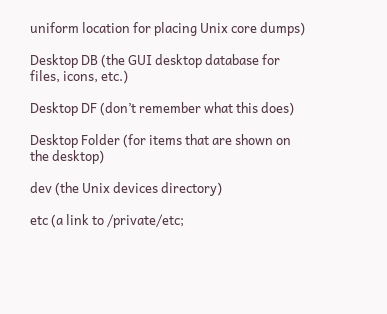uniform location for placing Unix core dumps)

Desktop DB (the GUI desktop database for files, icons, etc.)

Desktop DF (don’t remember what this does)

Desktop Folder (for items that are shown on the desktop)

dev (the Unix devices directory)

etc (a link to /private/etc;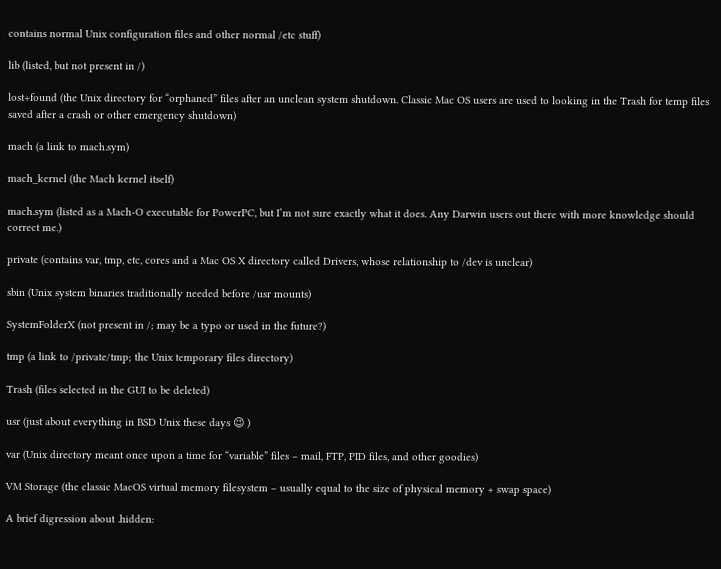contains normal Unix configuration files and other normal /etc stuff)

lib (listed, but not present in /)

lost+found (the Unix directory for “orphaned” files after an unclean system shutdown. Classic Mac OS users are used to looking in the Trash for temp files saved after a crash or other emergency shutdown)

mach (a link to mach.sym)

mach_kernel (the Mach kernel itself)

mach.sym (listed as a Mach-O executable for PowerPC, but I’m not sure exactly what it does. Any Darwin users out there with more knowledge should correct me.)

private (contains var, tmp, etc, cores and a Mac OS X directory called Drivers, whose relationship to /dev is unclear)

sbin (Unix system binaries traditionally needed before /usr mounts)

SystemFolderX (not present in /; may be a typo or used in the future?)

tmp (a link to /private/tmp; the Unix temporary files directory)

Trash (files selected in the GUI to be deleted)

usr (just about everything in BSD Unix these days 😉 )

var (Unix directory meant once upon a time for “variable” files – mail, FTP, PID files, and other goodies)

VM Storage (the classic MacOS virtual memory filesystem – usually equal to the size of physical memory + swap space)

A brief digression about .hidden: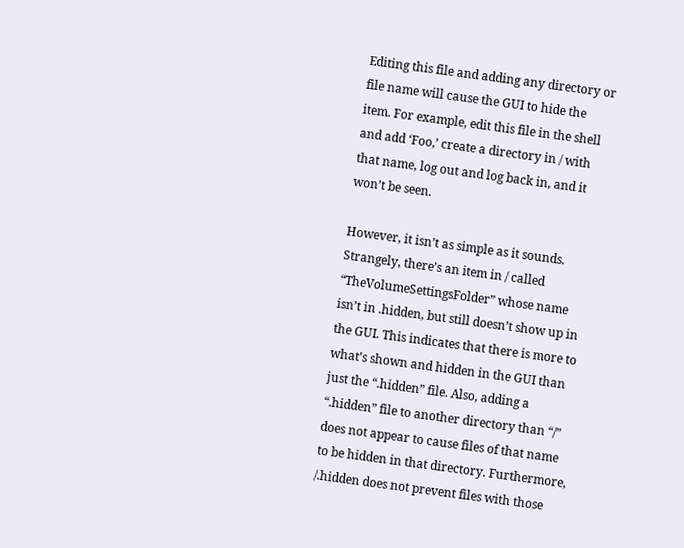Editing this file and adding any directory or file name will cause the GUI to hide the item. For example, edit this file in the shell and add ‘Foo,’ create a directory in / with that name, log out and log back in, and it won’t be seen.

However, it isn’t as simple as it sounds. Strangely, there’s an item in / called “TheVolumeSettingsFolder” whose name isn’t in .hidden, but still doesn’t show up in the GUI. This indicates that there is more to what’s shown and hidden in the GUI than just the “.hidden” file. Also, adding a “.hidden” file to another directory than “/” does not appear to cause files of that name to be hidden in that directory. Furthermore, /.hidden does not prevent files with those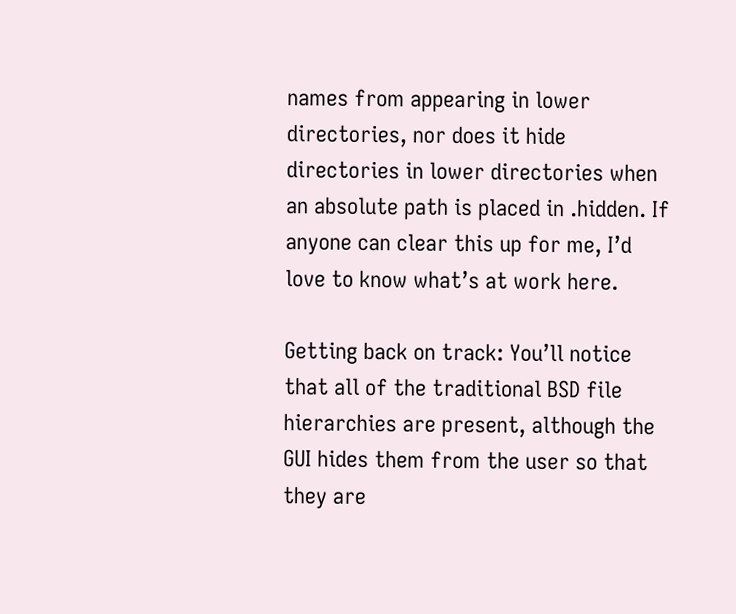names from appearing in lower directories, nor does it hide directories in lower directories when an absolute path is placed in .hidden. If anyone can clear this up for me, I’d love to know what’s at work here.

Getting back on track: You’ll notice that all of the traditional BSD file hierarchies are present, although the GUI hides them from the user so that they are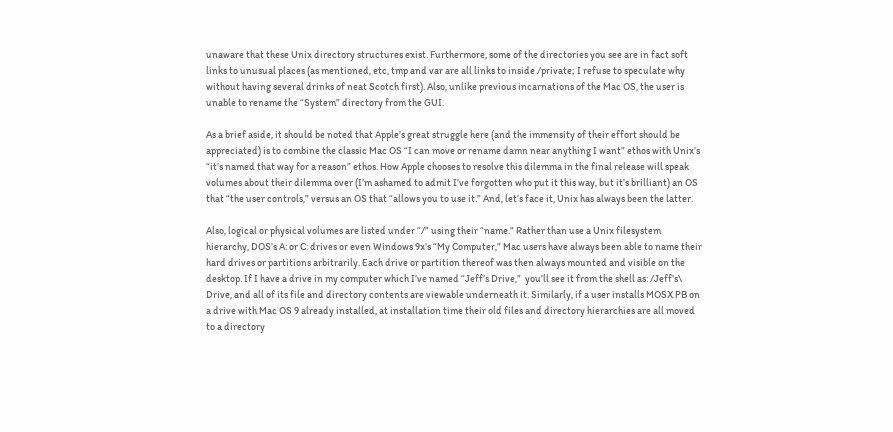unaware that these Unix directory structures exist. Furthermore, some of the directories you see are in fact soft links to unusual places (as mentioned, etc, tmp and var are all links to inside /private; I refuse to speculate why without having several drinks of neat Scotch first). Also, unlike previous incarnations of the Mac OS, the user is unable to rename the “System” directory from the GUI.

As a brief aside, it should be noted that Apple’s great struggle here (and the immensity of their effort should be appreciated) is to combine the classic Mac OS “I can move or rename damn near anything I want” ethos with Unix’s “it’s named that way for a reason” ethos. How Apple chooses to resolve this dilemma in the final release will speak volumes about their dilemma over (I’m ashamed to admit I’ve forgotten who put it this way, but it’s brilliant) an OS that “the user controls,” versus an OS that “allows you to use it.” And, let’s face it, Unix has always been the latter.

Also, logical or physical volumes are listed under “/” using their “name.” Rather than use a Unix filesystem hierarchy, DOS’s A: or C: drives or even Windows 9x’s “My Computer,” Mac users have always been able to name their hard drives or partitions arbitrarily. Each drive or partition thereof was then always mounted and visible on the desktop. If I have a drive in my computer which I’ve named “Jeff’s Drive,”  you’ll see it from the shell as: /Jeff’s\ Drive, and all of its file and directory contents are viewable underneath it. Similarly, if a user installs MOSX PB on a drive with Mac OS 9 already installed, at installation time their old files and directory hierarchies are all moved to a directory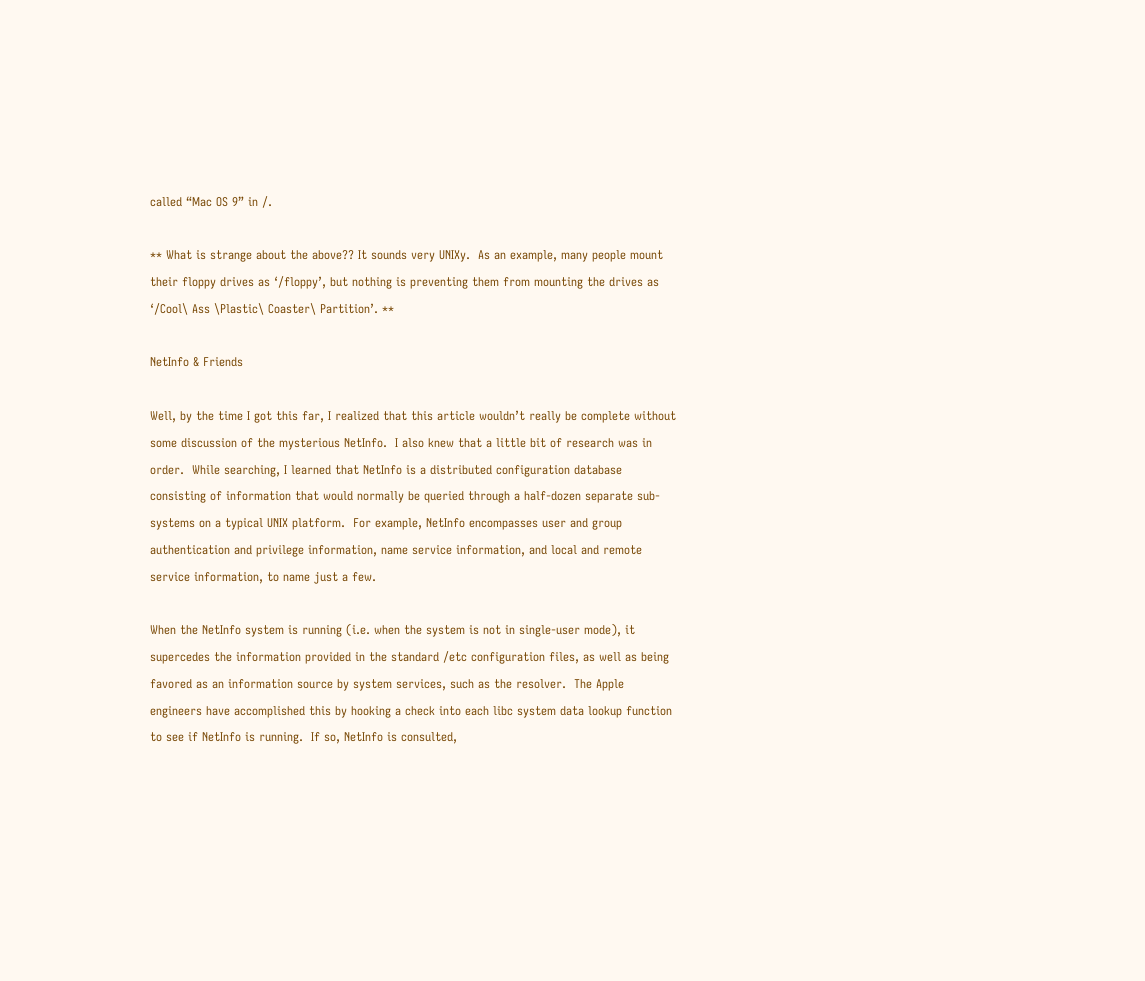called “Mac OS 9” in /.

** What is strange about the above?? It sounds very UNIXy.  As an example, many people mount their floppy drives as ‘/floppy’, but nothing is preventing them from mounting the drives as ‘/Cool\ Ass \Plastic\ Coaster\ Partition’. **

NetInfo & Friends

Well, by the time I got this far, I realized that this article wouldn’t really be complete without some discussion of the mysterious NetInfo.  I also knew that a little bit of research was in order.  While searching, I learned that NetInfo is a distributed configuration database consisting of information that would normally be queried through a half-dozen separate sub-systems on a typical UNIX platform.  For example, NetInfo encompasses user and group authentication and privilege information, name service information, and local and remote service information, to name just a few.

When the NetInfo system is running (i.e. when the system is not in single-user mode), it supercedes the information provided in the standard /etc configuration files, as well as being favored as an information source by system services, such as the resolver.  The Apple engineers have accomplished this by hooking a check into each libc system data lookup function to see if NetInfo is running.  If so, NetInfo is consulted,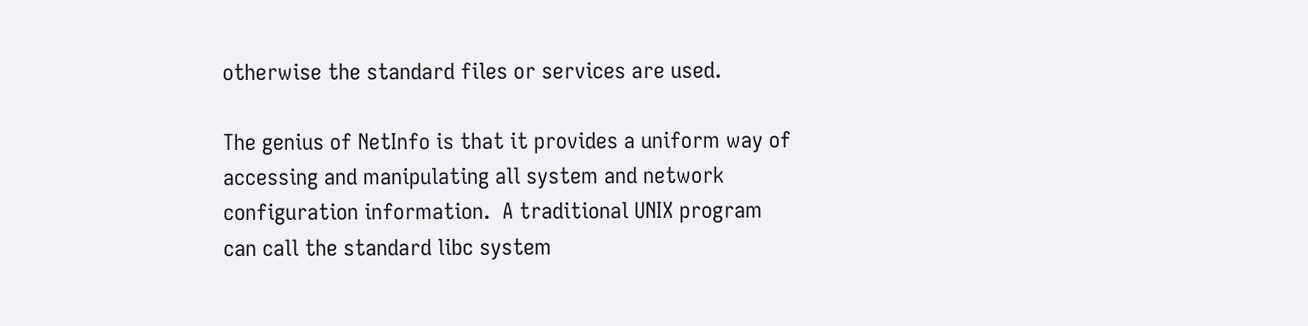otherwise the standard files or services are used.

The genius of NetInfo is that it provides a uniform way of accessing and manipulating all system and network configuration information.  A traditional UNIX program can call the standard libc system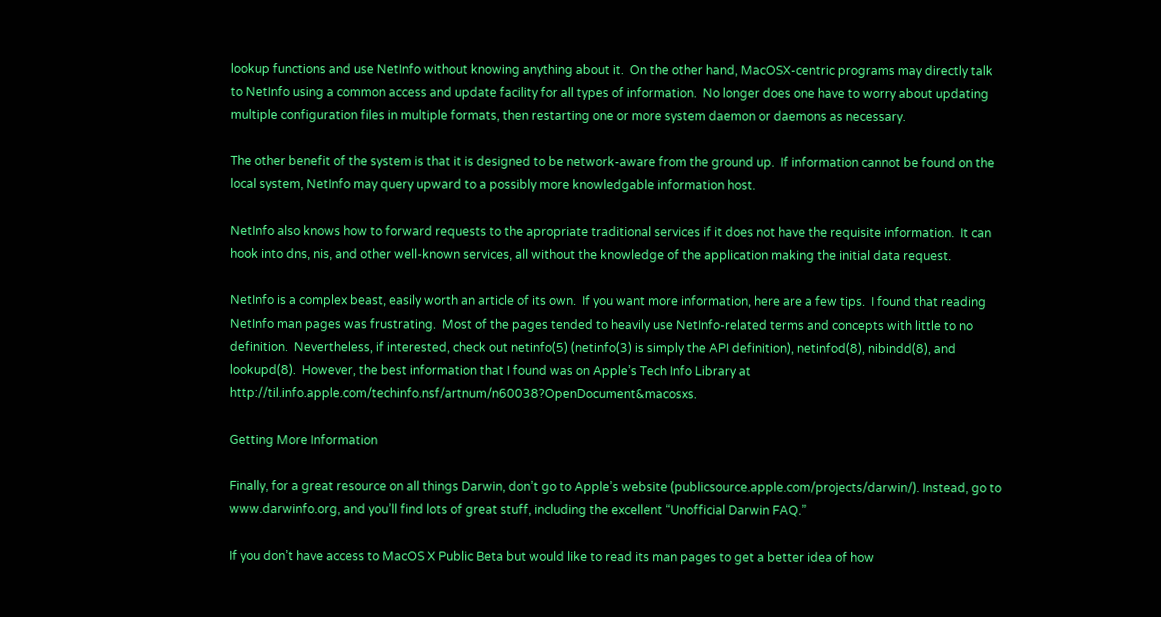lookup functions and use NetInfo without knowing anything about it.  On the other hand, MacOSX-centric programs may directly talk to NetInfo using a common access and update facility for all types of information.  No longer does one have to worry about updating multiple configuration files in multiple formats, then restarting one or more system daemon or daemons as necessary.

The other benefit of the system is that it is designed to be network-aware from the ground up.  If information cannot be found on the local system, NetInfo may query upward to a possibly more knowledgable information host.

NetInfo also knows how to forward requests to the apropriate traditional services if it does not have the requisite information.  It can hook into dns, nis, and other well-known services, all without the knowledge of the application making the initial data request.

NetInfo is a complex beast, easily worth an article of its own.  If you want more information, here are a few tips.  I found that reading NetInfo man pages was frustrating.  Most of the pages tended to heavily use NetInfo-related terms and concepts with little to no definition.  Nevertheless, if interested, check out netinfo(5) (netinfo(3) is simply the API definition), netinfod(8), nibindd(8), and lookupd(8).  However, the best information that I found was on Apple’s Tech Info Library at http://til.info.apple.com/techinfo.nsf/artnum/n60038?OpenDocument&macosxs.

Getting More Information

Finally, for a great resource on all things Darwin, don’t go to Apple’s website (publicsource.apple.com/projects/darwin/). Instead, go to www.darwinfo.org, and you’ll find lots of great stuff, including the excellent “Unofficial Darwin FAQ.”

If you don’t have access to MacOS X Public Beta but would like to read its man pages to get a better idea of how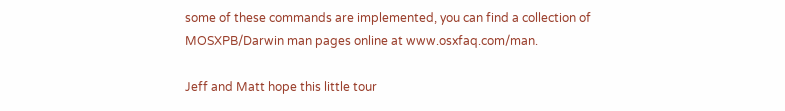some of these commands are implemented, you can find a collection of MOSXPB/Darwin man pages online at www.osxfaq.com/man.

Jeff and Matt hope this little tour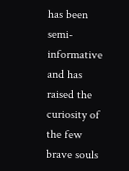has been semi-informative and has raised the curiosity of the few brave souls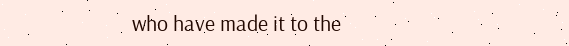who have made it to the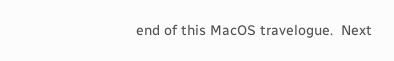end of this MacOS travelogue.  Next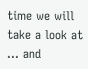time we will take a look at … and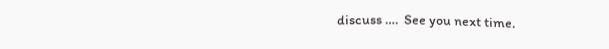discuss ….  See you next time.